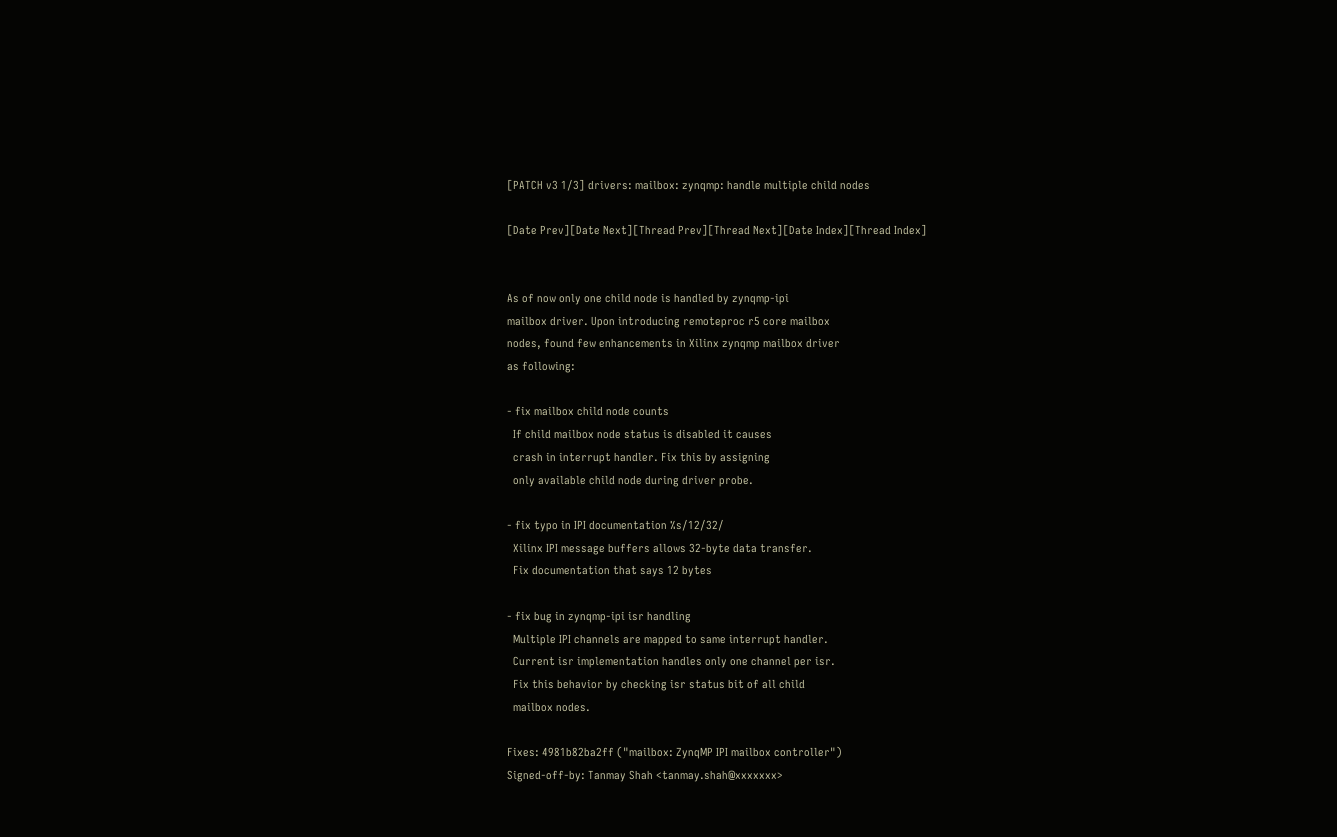[PATCH v3 1/3] drivers: mailbox: zynqmp: handle multiple child nodes

[Date Prev][Date Next][Thread Prev][Thread Next][Date Index][Thread Index]


As of now only one child node is handled by zynqmp-ipi
mailbox driver. Upon introducing remoteproc r5 core mailbox
nodes, found few enhancements in Xilinx zynqmp mailbox driver
as following:

- fix mailbox child node counts
  If child mailbox node status is disabled it causes
  crash in interrupt handler. Fix this by assigning
  only available child node during driver probe.

- fix typo in IPI documentation %s/12/32/
  Xilinx IPI message buffers allows 32-byte data transfer.
  Fix documentation that says 12 bytes

- fix bug in zynqmp-ipi isr handling
  Multiple IPI channels are mapped to same interrupt handler.
  Current isr implementation handles only one channel per isr.
  Fix this behavior by checking isr status bit of all child
  mailbox nodes.

Fixes: 4981b82ba2ff ("mailbox: ZynqMP IPI mailbox controller")
Signed-off-by: Tanmay Shah <tanmay.shah@xxxxxxx>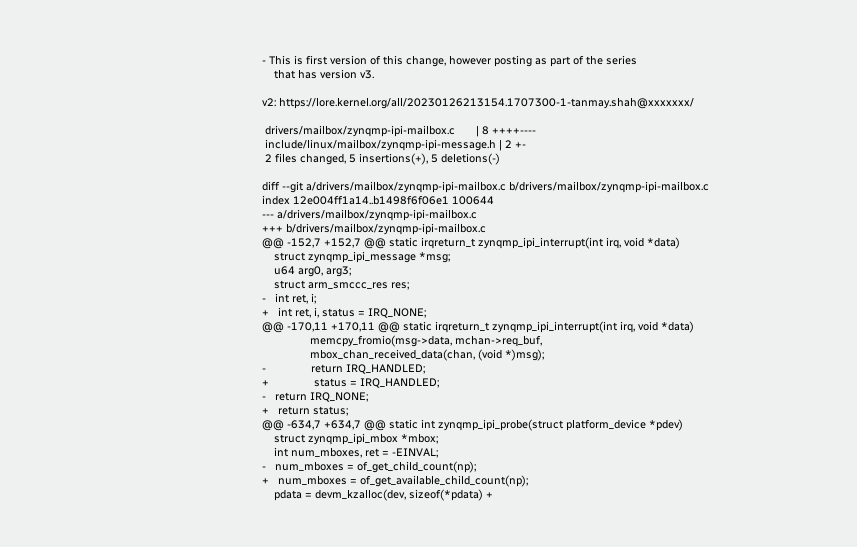- This is first version of this change, however posting as part of the series
    that has version v3.

v2: https://lore.kernel.org/all/20230126213154.1707300-1-tanmay.shah@xxxxxxx/

 drivers/mailbox/zynqmp-ipi-mailbox.c       | 8 ++++----
 include/linux/mailbox/zynqmp-ipi-message.h | 2 +-
 2 files changed, 5 insertions(+), 5 deletions(-)

diff --git a/drivers/mailbox/zynqmp-ipi-mailbox.c b/drivers/mailbox/zynqmp-ipi-mailbox.c
index 12e004ff1a14..b1498f6f06e1 100644
--- a/drivers/mailbox/zynqmp-ipi-mailbox.c
+++ b/drivers/mailbox/zynqmp-ipi-mailbox.c
@@ -152,7 +152,7 @@ static irqreturn_t zynqmp_ipi_interrupt(int irq, void *data)
    struct zynqmp_ipi_message *msg;
    u64 arg0, arg3;
    struct arm_smccc_res res;
-   int ret, i;
+   int ret, i, status = IRQ_NONE;
@@ -170,11 +170,11 @@ static irqreturn_t zynqmp_ipi_interrupt(int irq, void *data)
                memcpy_fromio(msg->data, mchan->req_buf,
                mbox_chan_received_data(chan, (void *)msg);
-               return IRQ_HANDLED;
+               status = IRQ_HANDLED;
-   return IRQ_NONE;
+   return status;
@@ -634,7 +634,7 @@ static int zynqmp_ipi_probe(struct platform_device *pdev)
    struct zynqmp_ipi_mbox *mbox;
    int num_mboxes, ret = -EINVAL;
-   num_mboxes = of_get_child_count(np);
+   num_mboxes = of_get_available_child_count(np);
    pdata = devm_kzalloc(dev, sizeof(*pdata) +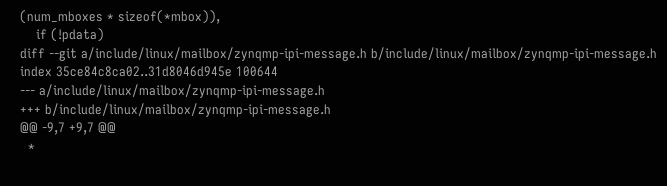(num_mboxes * sizeof(*mbox)),
    if (!pdata)
diff --git a/include/linux/mailbox/zynqmp-ipi-message.h b/include/linux/mailbox/zynqmp-ipi-message.h
index 35ce84c8ca02..31d8046d945e 100644
--- a/include/linux/mailbox/zynqmp-ipi-message.h
+++ b/include/linux/mailbox/zynqmp-ipi-message.h
@@ -9,7 +9,7 @@
  *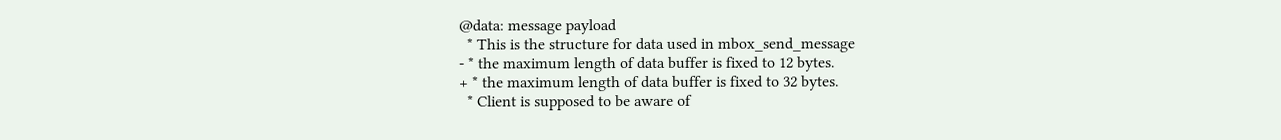@data: message payload
  * This is the structure for data used in mbox_send_message
- * the maximum length of data buffer is fixed to 12 bytes.
+ * the maximum length of data buffer is fixed to 32 bytes.
  * Client is supposed to be aware of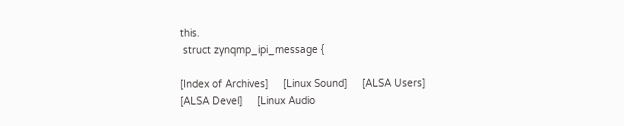this.
 struct zynqmp_ipi_message {

[Index of Archives]     [Linux Sound]     [ALSA Users]     [ALSA Devel]     [Linux Audio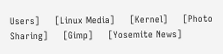Users]     [Linux Media]     [Kernel]     [Photo Sharing]     [Gimp]     [Yosemite News]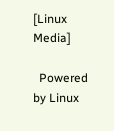[Linux Media]

  Powered by Linux